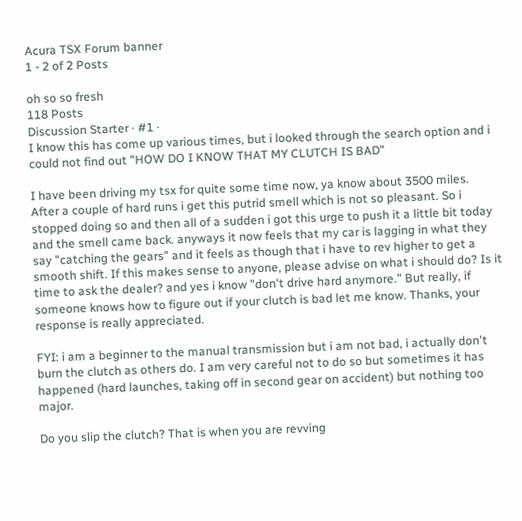Acura TSX Forum banner
1 - 2 of 2 Posts

oh so so fresh
118 Posts
Discussion Starter · #1 ·
I know this has come up various times, but i looked through the search option and i could not find out "HOW DO I KNOW THAT MY CLUTCH IS BAD"

I have been driving my tsx for quite some time now, ya know about 3500 miles. After a couple of hard runs i get this putrid smell which is not so pleasant. So i stopped doing so and then all of a sudden i got this urge to push it a little bit today and the smell came back. anyways it now feels that my car is lagging in what they say "catching the gears" and it feels as though that i have to rev higher to get a smooth shift. If this makes sense to anyone, please advise on what i should do? Is it time to ask the dealer? and yes i know "don't drive hard anymore." But really, if someone knows how to figure out if your clutch is bad let me know. Thanks, your response is really appreciated.

FYI: i am a beginner to the manual transmission but i am not bad, i actually don't burn the clutch as others do. I am very careful not to do so but sometimes it has happened (hard launches, taking off in second gear on accident) but nothing too major.

Do you slip the clutch? That is when you are revving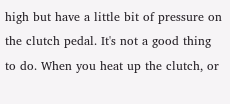high but have a little bit of pressure on the clutch pedal. It's not a good thing to do. When you heat up the clutch, or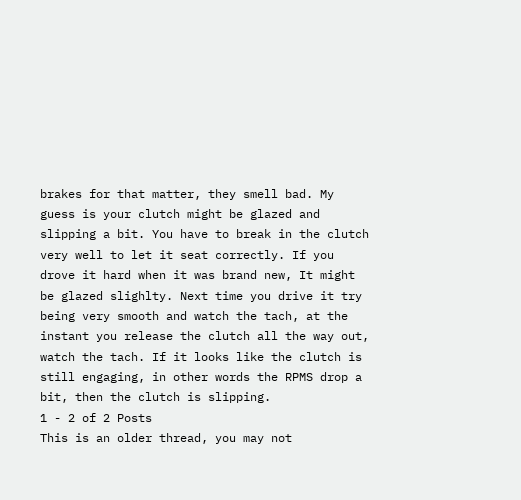brakes for that matter, they smell bad. My guess is your clutch might be glazed and slipping a bit. You have to break in the clutch very well to let it seat correctly. If you drove it hard when it was brand new, It might be glazed slighlty. Next time you drive it try being very smooth and watch the tach, at the instant you release the clutch all the way out, watch the tach. If it looks like the clutch is still engaging, in other words the RPMS drop a bit, then the clutch is slipping.
1 - 2 of 2 Posts
This is an older thread, you may not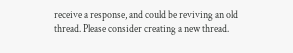receive a response, and could be reviving an old thread. Please consider creating a new thread.